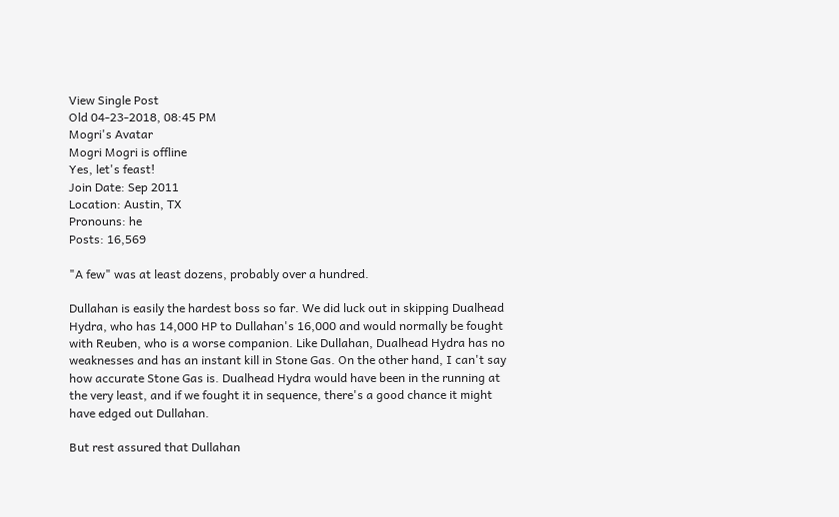View Single Post
Old 04-23-2018, 08:45 PM
Mogri's Avatar
Mogri Mogri is offline
Yes, let's feast!
Join Date: Sep 2011
Location: Austin, TX
Pronouns: he
Posts: 16,569

"A few" was at least dozens, probably over a hundred.

Dullahan is easily the hardest boss so far. We did luck out in skipping Dualhead Hydra, who has 14,000 HP to Dullahan's 16,000 and would normally be fought with Reuben, who is a worse companion. Like Dullahan, Dualhead Hydra has no weaknesses and has an instant kill in Stone Gas. On the other hand, I can't say how accurate Stone Gas is. Dualhead Hydra would have been in the running at the very least, and if we fought it in sequence, there's a good chance it might have edged out Dullahan.

But rest assured that Dullahan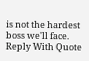is not the hardest boss we'll face.
Reply With Quote